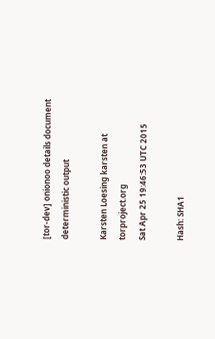[tor-dev] onionoo details document deterministic output

Karsten Loesing karsten at torproject.org
Sat Apr 25 19:46:53 UTC 2015

Hash: SHA1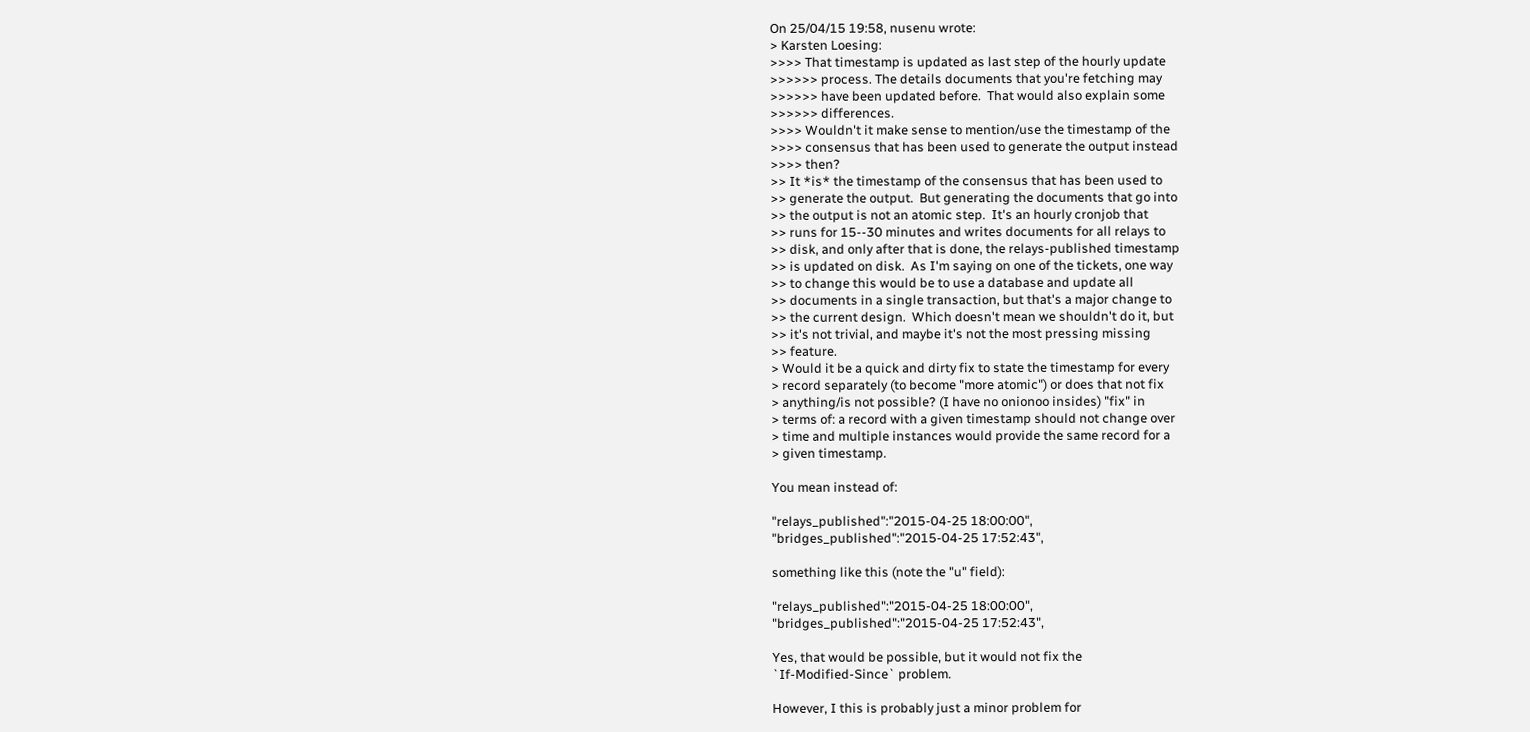On 25/04/15 19:58, nusenu wrote:
> Karsten Loesing:
>>>> That timestamp is updated as last step of the hourly update
>>>>>> process. The details documents that you're fetching may
>>>>>> have been updated before.  That would also explain some
>>>>>> differences.
>>>> Wouldn't it make sense to mention/use the timestamp of the
>>>> consensus that has been used to generate the output instead
>>>> then?
>> It *is* the timestamp of the consensus that has been used to
>> generate the output.  But generating the documents that go into
>> the output is not an atomic step.  It's an hourly cronjob that
>> runs for 15--30 minutes and writes documents for all relays to
>> disk, and only after that is done, the relays-published timestamp
>> is updated on disk.  As I'm saying on one of the tickets, one way
>> to change this would be to use a database and update all
>> documents in a single transaction, but that's a major change to
>> the current design.  Which doesn't mean we shouldn't do it, but
>> it's not trivial, and maybe it's not the most pressing missing
>> feature.
> Would it be a quick and dirty fix to state the timestamp for every
> record separately (to become "more atomic") or does that not fix
> anything/is not possible? (I have no onionoo insides) "fix" in
> terms of: a record with a given timestamp should not change over
> time and multiple instances would provide the same record for a
> given timestamp.

You mean instead of:

"relays_published":"2015-04-25 18:00:00",
"bridges_published":"2015-04-25 17:52:43",

something like this (note the "u" field):

"relays_published":"2015-04-25 18:00:00",
"bridges_published":"2015-04-25 17:52:43",

Yes, that would be possible, but it would not fix the
`If-Modified-Since` problem.

However, I this is probably just a minor problem for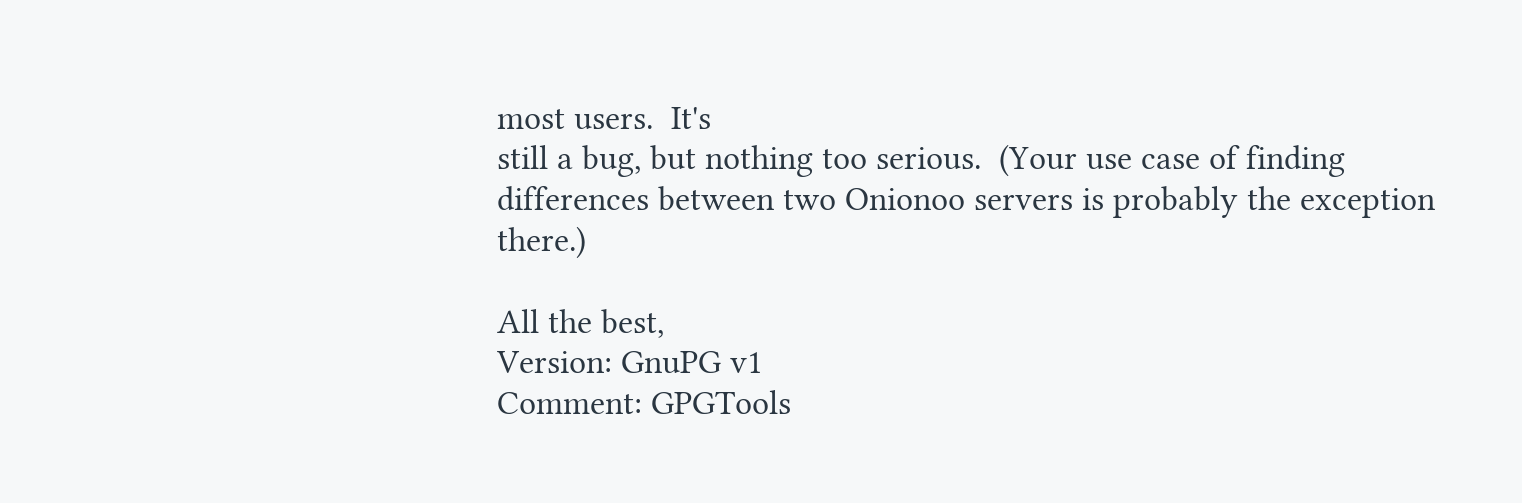most users.  It's
still a bug, but nothing too serious.  (Your use case of finding
differences between two Onionoo servers is probably the exception there.)

All the best,
Version: GnuPG v1
Comment: GPGTools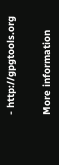- http://gpgtools.org


More information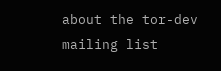about the tor-dev mailing list